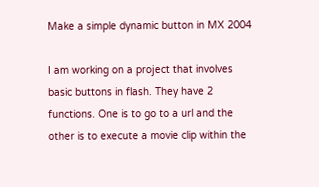Make a simple dynamic button in MX 2004

I am working on a project that involves basic buttons in flash. They have 2 functions. One is to go to a url and the other is to execute a movie clip within the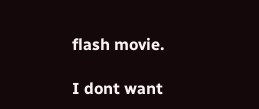flash movie.

I dont want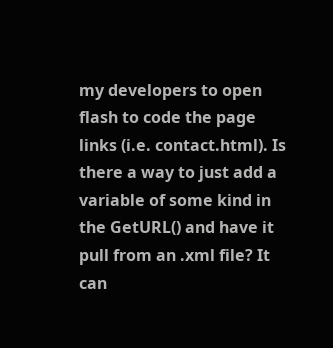my developers to open flash to code the page links (i.e. contact.html). Is there a way to just add a variable of some kind in the GetURL() and have it pull from an .xml file? It can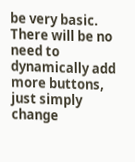be very basic. There will be no need to dynamically add more buttons, just simply change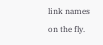link names on the fly.